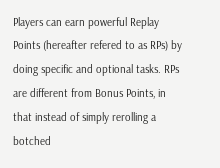Players can earn powerful Replay Points (hereafter refered to as RPs) by doing specific and optional tasks. RPs are different from Bonus Points, in that instead of simply rerolling a botched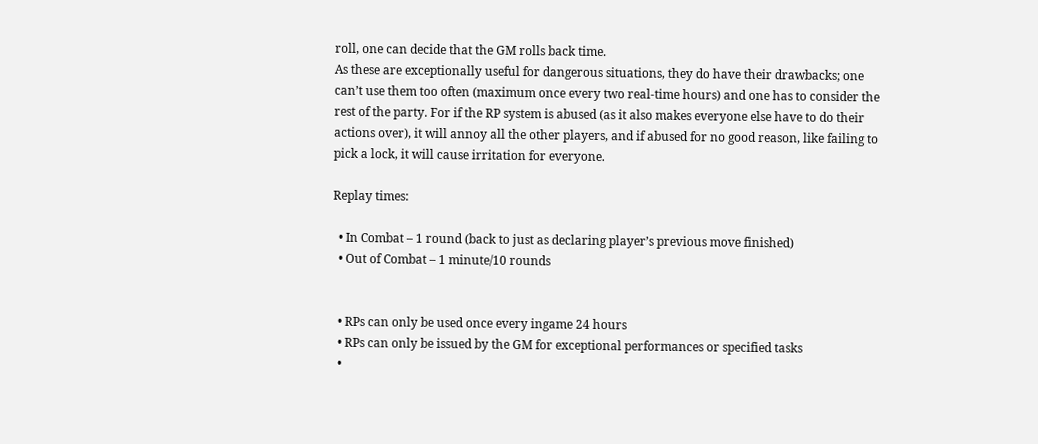roll, one can decide that the GM rolls back time.
As these are exceptionally useful for dangerous situations, they do have their drawbacks; one can’t use them too often (maximum once every two real-time hours) and one has to consider the rest of the party. For if the RP system is abused (as it also makes everyone else have to do their actions over), it will annoy all the other players, and if abused for no good reason, like failing to pick a lock, it will cause irritation for everyone.

Replay times:

  • In Combat – 1 round (back to just as declaring player’s previous move finished)
  • Out of Combat – 1 minute/10 rounds


  • RPs can only be used once every ingame 24 hours
  • RPs can only be issued by the GM for exceptional performances or specified tasks
  •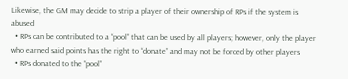Likewise, the GM may decide to strip a player of their ownership of RPs if the system is abused
  • RPs can be contributed to a “pool” that can be used by all players; however, only the player who earned said points has the right to “donate” and may not be forced by other players
  • RPs donated to the “pool”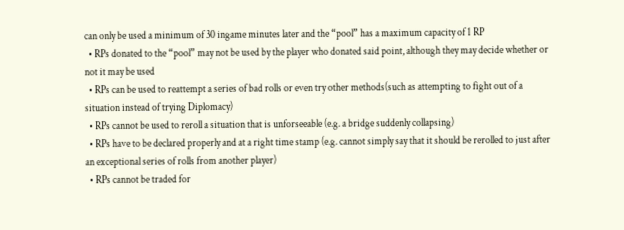can only be used a minimum of 30 ingame minutes later and the “pool” has a maximum capacity of 1 RP
  • RPs donated to the “pool” may not be used by the player who donated said point, although they may decide whether or not it may be used
  • RPs can be used to reattempt a series of bad rolls or even try other methods(such as attempting to fight out of a situation instead of trying Diplomacy)
  • RPs cannot be used to reroll a situation that is unforseeable (e.g. a bridge suddenly collapsing)
  • RPs have to be declared properly and at a right time stamp (e.g. cannot simply say that it should be rerolled to just after an exceptional series of rolls from another player)
  • RPs cannot be traded for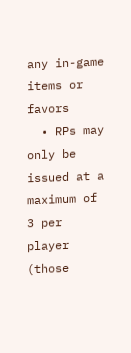any in-game items or favors
  • RPs may only be issued at a maximum of 3 per player (those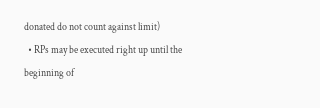donated do not count against limit)
  • RPs may be executed right up until the beginning of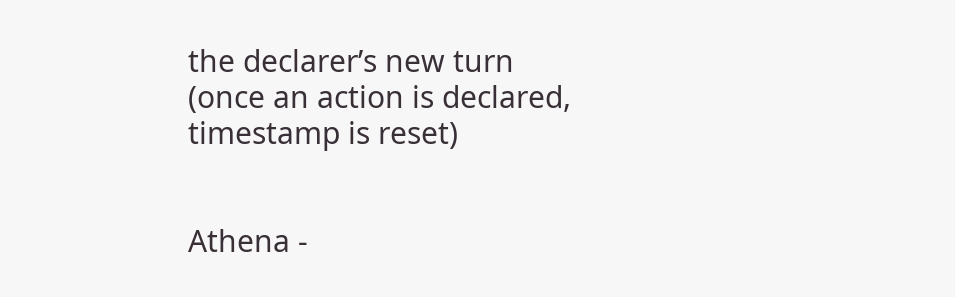the declarer’s new turn (once an action is declared, timestamp is reset)


Athena -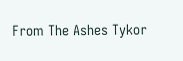From The Ashes Tykor